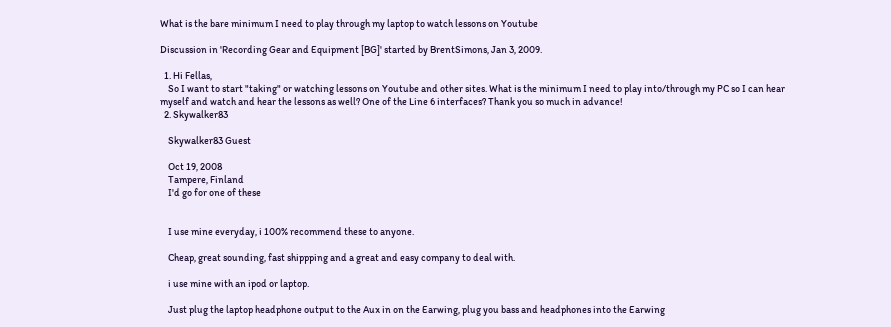What is the bare minimum I need to play through my laptop to watch lessons on Youtube

Discussion in 'Recording Gear and Equipment [BG]' started by BrentSimons, Jan 3, 2009.

  1. Hi Fellas,
    So I want to start "taking" or watching lessons on Youtube and other sites. What is the minimum I need to play into/through my PC so I can hear myself and watch and hear the lessons as well? One of the Line 6 interfaces? Thank you so much in advance!
  2. Skywalker83

    Skywalker83 Guest

    Oct 19, 2008
    Tampere, Finland
    I'd go for one of these


    I use mine everyday, i 100% recommend these to anyone.

    Cheap, great sounding, fast shippping and a great and easy company to deal with.

    i use mine with an ipod or laptop.

    Just plug the laptop headphone output to the Aux in on the Earwing, plug you bass and headphones into the Earwing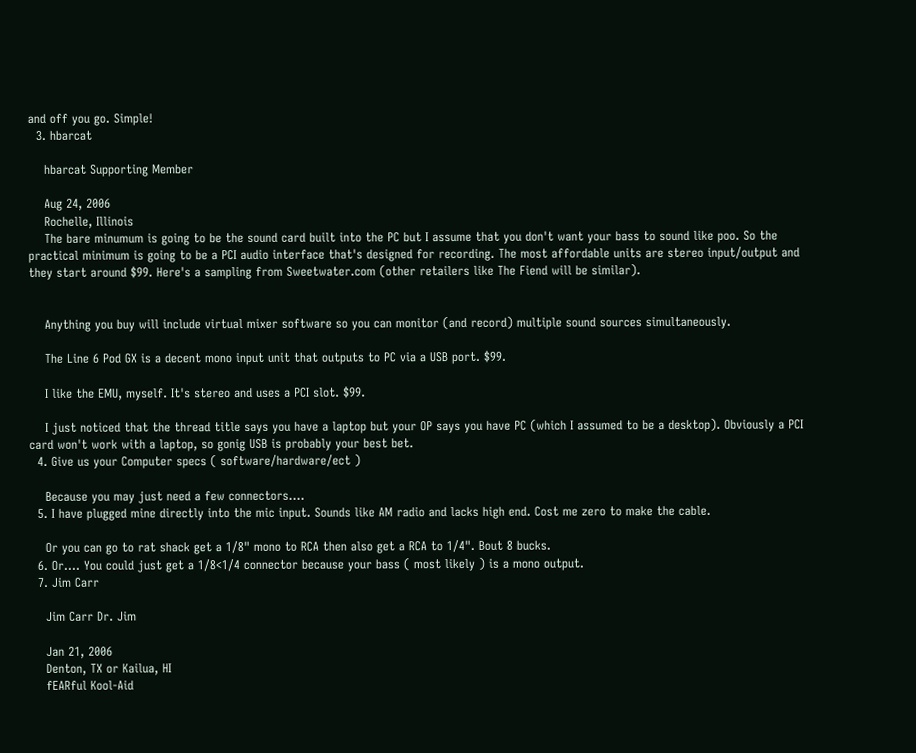and off you go. Simple!
  3. hbarcat

    hbarcat Supporting Member

    Aug 24, 2006
    Rochelle, Illinois
    The bare minumum is going to be the sound card built into the PC but I assume that you don't want your bass to sound like poo. So the practical minimum is going to be a PCI audio interface that's designed for recording. The most affordable units are stereo input/output and they start around $99. Here's a sampling from Sweetwater.com (other retailers like The Fiend will be similar).


    Anything you buy will include virtual mixer software so you can monitor (and record) multiple sound sources simultaneously.

    The Line 6 Pod GX is a decent mono input unit that outputs to PC via a USB port. $99.

    I like the EMU, myself. It's stereo and uses a PCI slot. $99.

    I just noticed that the thread title says you have a laptop but your OP says you have PC (which I assumed to be a desktop). Obviously a PCI card won't work with a laptop, so gonig USB is probably your best bet.
  4. Give us your Computer specs ( software/hardware/ect )

    Because you may just need a few connectors....
  5. I have plugged mine directly into the mic input. Sounds like AM radio and lacks high end. Cost me zero to make the cable.

    Or you can go to rat shack get a 1/8" mono to RCA then also get a RCA to 1/4". Bout 8 bucks.
  6. Or.... You could just get a 1/8<1/4 connector because your bass ( most likely ) is a mono output.
  7. Jim Carr

    Jim Carr Dr. Jim

    Jan 21, 2006
    Denton, TX or Kailua, HI
    fEARful Kool-Aid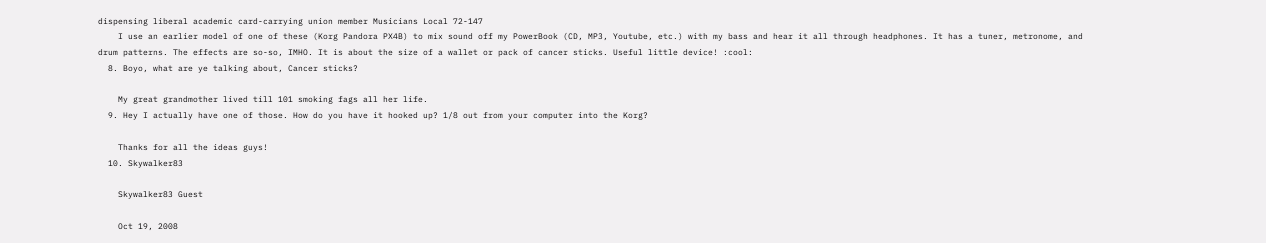dispensing liberal academic card-carrying union member Musicians Local 72-147
    I use an earlier model of one of these (Korg Pandora PX4B) to mix sound off my PowerBook (CD, MP3, Youtube, etc.) with my bass and hear it all through headphones. It has a tuner, metronome, and drum patterns. The effects are so-so, IMHO. It is about the size of a wallet or pack of cancer sticks. Useful little device! :cool:
  8. Boyo, what are ye talking about, Cancer sticks?

    My great grandmother lived till 101 smoking fags all her life.
  9. Hey I actually have one of those. How do you have it hooked up? 1/8 out from your computer into the Korg?

    Thanks for all the ideas guys!
  10. Skywalker83

    Skywalker83 Guest

    Oct 19, 2008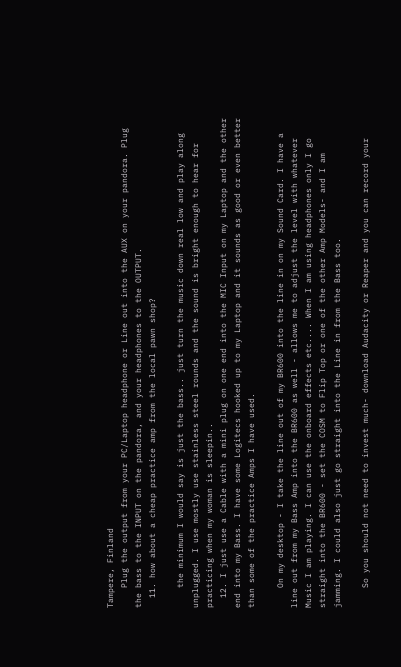Tampere, Finland
    Plug the output from your PC/Laptop headphone or Line out into the AUX on your pandora. Plug the bass to the INPUT on the pandora, and your headphones to the OUTPUT.
  11. how about a cheap practice amp from the local pawn shop?

    the minimum I would say is just the bass.. just turn the music down real low and play along unplugged. I use mostly use stainless steel rounds and the sound is bright enough to hear for practicing when my woman is sleepin..
  12. I just use a Cable with a mini plug on one end into the MIC Input on my Laptop and the other end into my Bass. I have some Logitecs hooked up to my Laptop and it sounds as good or even better than some of the practice Amps I have used.

    On my desktop - I take the line out of my BR600 into the line in on my Sound Card. I have a line out from my Bass Amp into the BR600 as well - allows me to adjust the level with whatever Music I am playing. I can use the onboard effects etc.... When I am using headphones only I go straight into the BR600 - set the COSM to Flip Top or one of the other Amp Models- and I am jamming. I could also just go straight into the Line in from the Bass too.

    So you should not need to invest much- download Audacity or Reaper and you can record your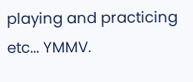playing and practicing etc... YMMV.